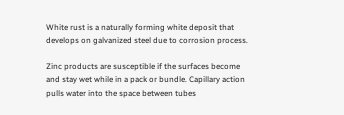White rust is a naturally forming white deposit that develops on galvanized steel due to corrosion process.

Zinc products are susceptible if the surfaces become and stay wet while in a pack or bundle. Capillary action pulls water into the space between tubes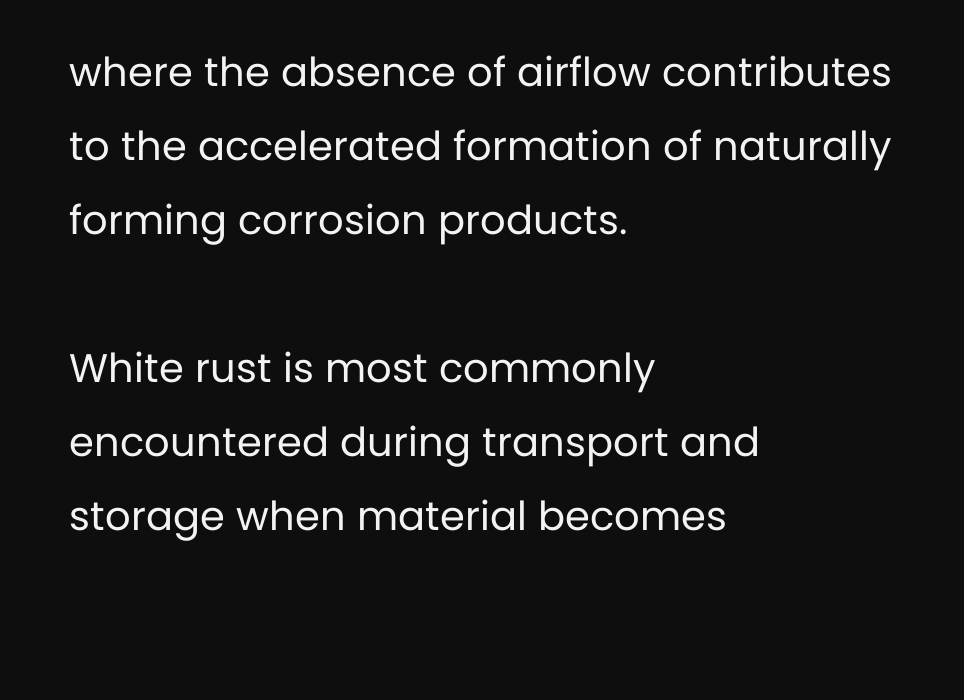where the absence of airflow contributes to the accelerated formation of naturally forming corrosion products.

White rust is most commonly encountered during transport and storage when material becomes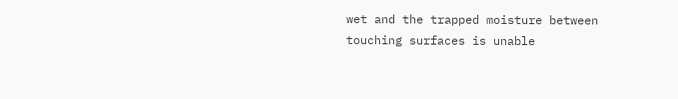wet and the trapped moisture between touching surfaces is unable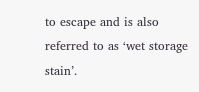to escape and is also referred to as ‘wet storage stain’.